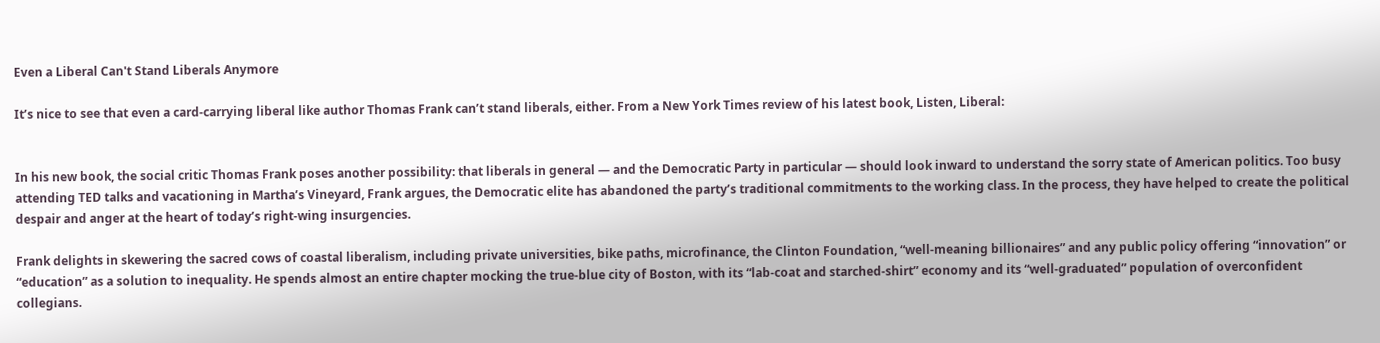Even a Liberal Can't Stand Liberals Anymore

It’s nice to see that even a card-carrying liberal like author Thomas Frank can’t stand liberals, either. From a New York Times review of his latest book, Listen, Liberal:


In his new book, the social critic Thomas Frank poses another possibility: that liberals in general — and the Democratic Party in particular — should look inward to understand the sorry state of American politics. Too busy attending TED talks and vacationing in Martha’s Vineyard, Frank argues, the Democratic elite has abandoned the party’s traditional commitments to the working class. In the process, they have helped to create the political despair and anger at the heart of today’s right-wing insurgencies.

Frank delights in skewering the sacred cows of coastal liberalism, including private universities, bike paths, microfinance, the Clinton Foundation, “well-meaning billionaires” and any public policy offering “innovation” or “education” as a solution to inequality. He spends almost an entire chapter mocking the true-blue city of Boston, with its “lab-coat and starched-shirt” economy and its “well-graduated” population of overconfident collegians.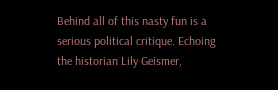Behind all of this nasty fun is a serious political critique. Echoing the historian Lily Geismer,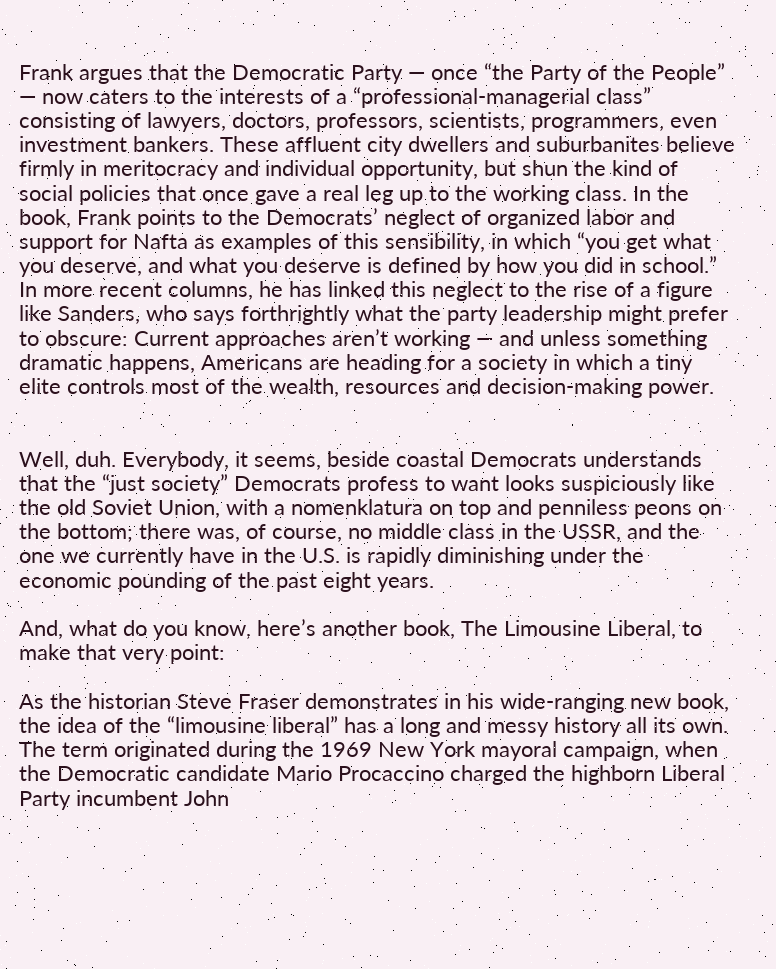Frank argues that the Democratic Party — once “the Party of the People” — now caters to the interests of a “professional-managerial class” consisting of lawyers, doctors, professors, scientists, programmers, even investment bankers. These affluent city dwellers and suburbanites believe firmly in meritocracy and individual opportunity, but shun the kind of social policies that once gave a real leg up to the working class. In the book, Frank points to the Democrats’ neglect of organized labor and support for Nafta as examples of this sensibility, in which “you get what you deserve, and what you deserve is defined by how you did in school.” In more recent columns, he has linked this neglect to the rise of a figure like Sanders, who says forthrightly what the party leadership might prefer to obscure: Current approaches aren’t working — and unless something dramatic happens, Americans are heading for a society in which a tiny elite controls most of the wealth, resources and decision-making power.


Well, duh. Everybody, it seems, beside coastal Democrats understands that the “just society” Democrats profess to want looks suspiciously like the old Soviet Union, with a nomenklatura on top and penniless peons on the bottom; there was, of course, no middle class in the USSR, and the one we currently have in the U.S. is rapidly diminishing under the economic pounding of the past eight years.

And, what do you know, here’s another book, The Limousine Liberal, to make that very point:

As the historian Steve Fraser demonstrates in his wide-ranging new book, the idea of the “limousine liberal” has a long and messy history all its own. The term originated during the 1969 New York mayoral campaign, when the Democratic candidate Mario Procaccino charged the highborn Liberal Party incumbent John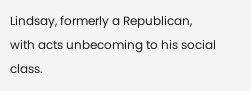Lindsay, formerly a Republican, with acts unbecoming to his social class.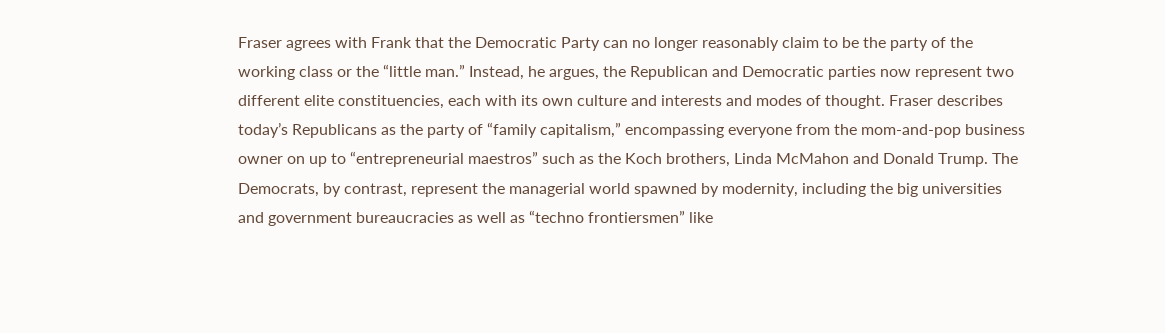Fraser agrees with Frank that the Democratic Party can no longer reasonably claim to be the party of the working class or the “little man.” Instead, he argues, the Republican and Democratic parties now represent two different elite constituencies, each with its own culture and interests and modes of thought. Fraser describes today’s Republicans as the party of “family capitalism,” encompassing everyone from the mom-and-pop business owner on up to “entrepreneurial maestros” such as the Koch brothers, Linda McMahon and Donald Trump. The Democrats, by contrast, represent the managerial world spawned by modernity, including the big universities and government bureaucracies as well as “techno frontiersmen” like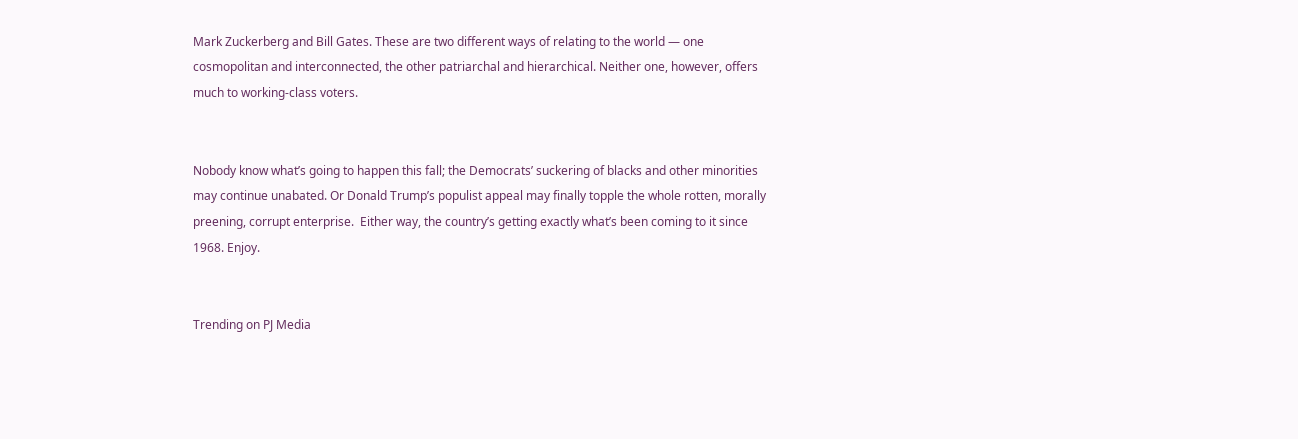Mark Zuckerberg and Bill Gates. These are two different ways of relating to the world — one cosmopolitan and interconnected, the other patriarchal and hierarchical. Neither one, however, offers much to working-class voters.


Nobody know what’s going to happen this fall; the Democrats’ suckering of blacks and other minorities may continue unabated. Or Donald Trump’s populist appeal may finally topple the whole rotten, morally preening, corrupt enterprise.  Either way, the country’s getting exactly what’s been coming to it since 1968. Enjoy.


Trending on PJ Media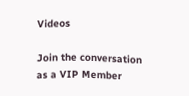Videos

Join the conversation as a VIP Member